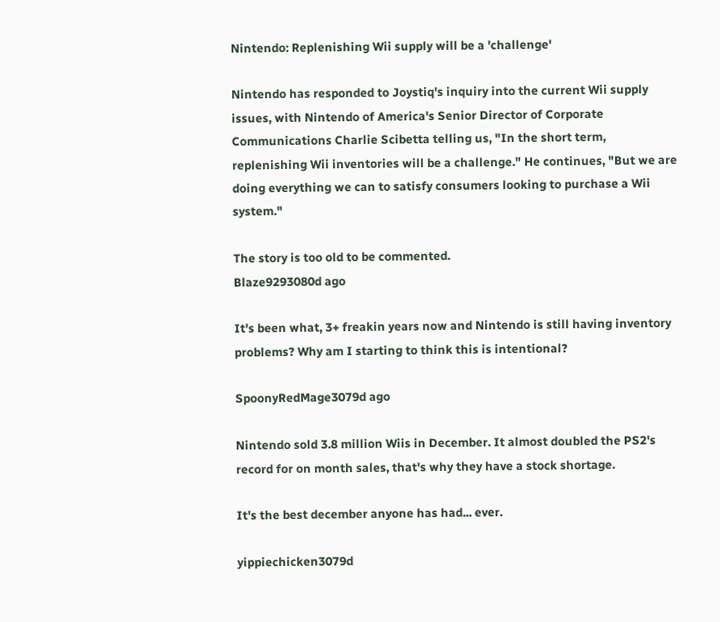Nintendo: Replenishing Wii supply will be a 'challenge'

Nintendo has responded to Joystiq's inquiry into the current Wii supply issues, with Nintendo of America's Senior Director of Corporate Communications Charlie Scibetta telling us, "In the short term, replenishing Wii inventories will be a challenge." He continues, "But we are doing everything we can to satisfy consumers looking to purchase a Wii system."

The story is too old to be commented.
Blaze9293080d ago

It's been what, 3+ freakin years now and Nintendo is still having inventory problems? Why am I starting to think this is intentional?

SpoonyRedMage3079d ago

Nintendo sold 3.8 million Wiis in December. It almost doubled the PS2's record for on month sales, that's why they have a stock shortage.

It's the best december anyone has had... ever.

yippiechicken3079d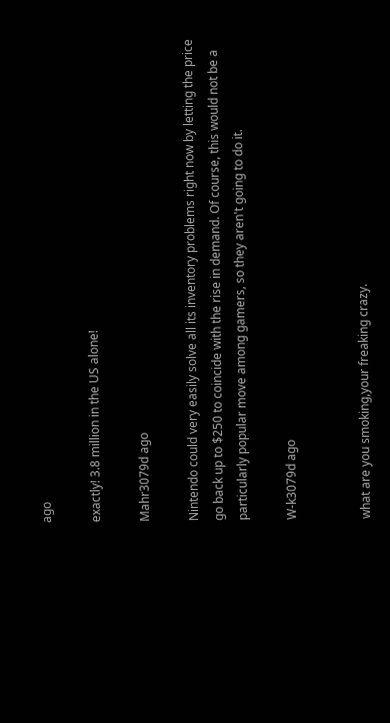ago

exactly! 3.8 million in the US alone!

Mahr3079d ago

Nintendo could very easily solve all its inventory problems right now by letting the price go back up to $250 to coincide with the rise in demand. Of course, this would not be a particularly popular move among gamers, so they aren't going to do it.

W-k3079d ago


what are you smoking,your freaking crazy.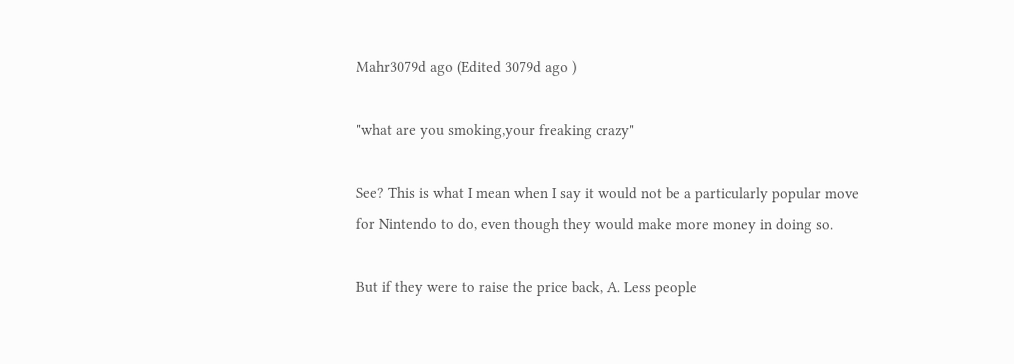Mahr3079d ago (Edited 3079d ago )

"what are you smoking,your freaking crazy"

See? This is what I mean when I say it would not be a particularly popular move for Nintendo to do, even though they would make more money in doing so.

But if they were to raise the price back, A. Less people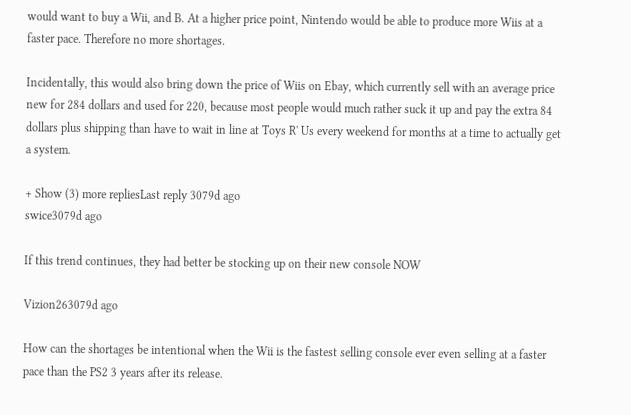would want to buy a Wii, and B. At a higher price point, Nintendo would be able to produce more Wiis at a faster pace. Therefore no more shortages.

Incidentally, this would also bring down the price of Wiis on Ebay, which currently sell with an average price new for 284 dollars and used for 220, because most people would much rather suck it up and pay the extra 84 dollars plus shipping than have to wait in line at Toys R' Us every weekend for months at a time to actually get a system.

+ Show (3) more repliesLast reply 3079d ago
swice3079d ago

If this trend continues, they had better be stocking up on their new console NOW

Vizion263079d ago

How can the shortages be intentional when the Wii is the fastest selling console ever even selling at a faster pace than the PS2 3 years after its release.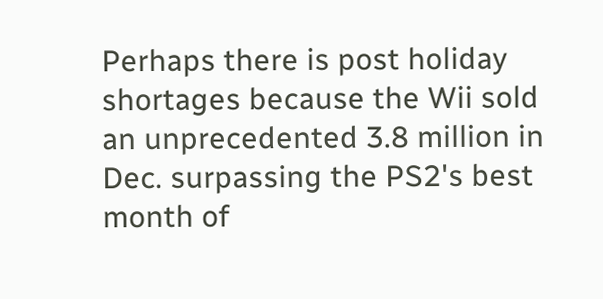Perhaps there is post holiday shortages because the Wii sold an unprecedented 3.8 million in Dec. surpassing the PS2's best month of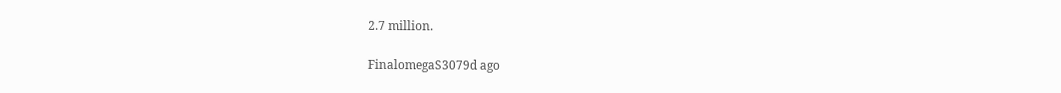2.7 million.

FinalomegaS3079d ago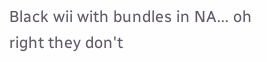Black wii with bundles in NA... oh right they don't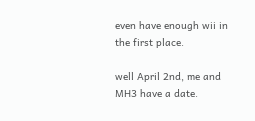even have enough wii in the first place.

well April 2nd, me and MH3 have a date.